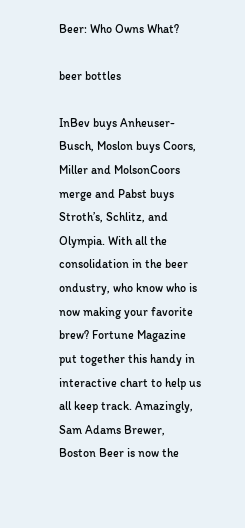Beer: Who Owns What?

beer bottles

InBev buys Anheuser-Busch, Moslon buys Coors, Miller and MolsonCoors merge and Pabst buys Stroth’s, Schlitz, and Olympia. With all the consolidation in the beer ondustry, who know who is now making your favorite brew? Fortune Magazine put together this handy in interactive chart to help us all keep track. Amazingly, Sam Adams Brewer, Boston Beer is now the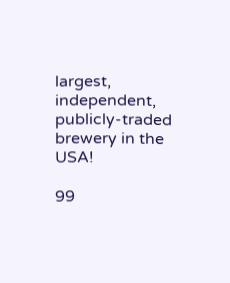largest, independent, publicly-traded brewery in the USA!

99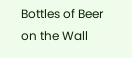Bottles of Beer on the Wall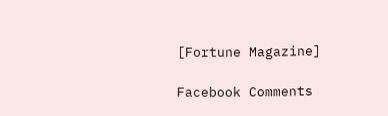[Fortune Magazine]

Facebook Comments